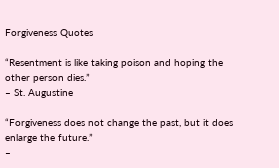Forgiveness Quotes

“Resentment is like taking poison and hoping the other person dies.”
– St. Augustine

“Forgiveness does not change the past, but it does enlarge the future.”
–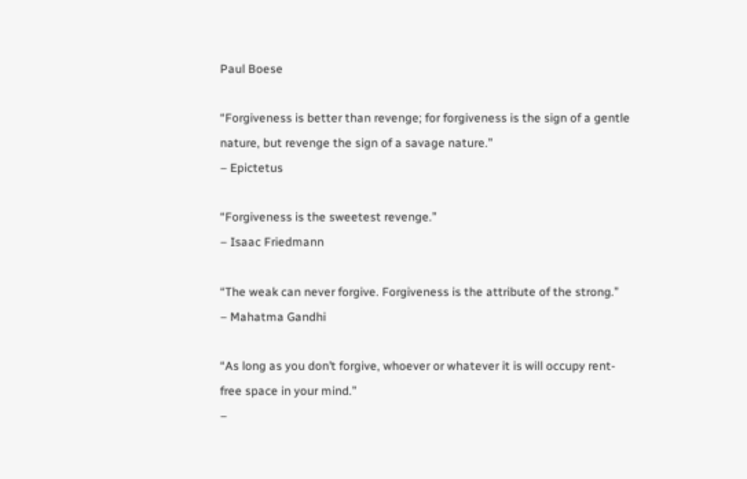Paul Boese

“Forgiveness is better than revenge; for forgiveness is the sign of a gentle nature, but revenge the sign of a savage nature.”
– Epictetus

“Forgiveness is the sweetest revenge.”
– Isaac Friedmann

“The weak can never forgive. Forgiveness is the attribute of the strong.”
– Mahatma Gandhi

“As long as you don’t forgive, whoever or whatever it is will occupy rent-free space in your mind.”
–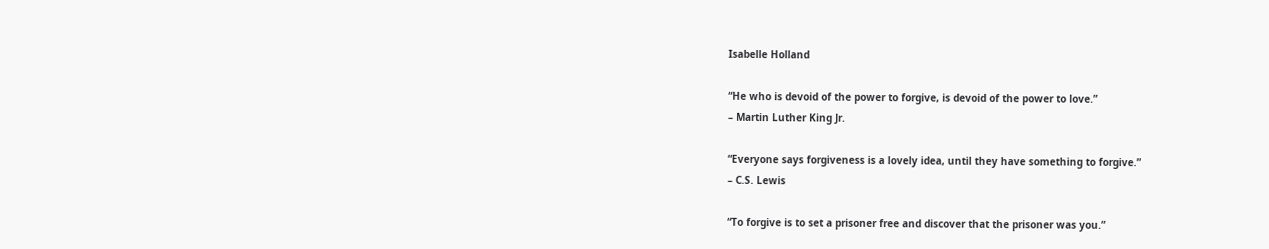Isabelle Holland

“He who is devoid of the power to forgive, is devoid of the power to love.”
– Martin Luther King Jr.

“Everyone says forgiveness is a lovely idea, until they have something to forgive.”
– C.S. Lewis

“To forgive is to set a prisoner free and discover that the prisoner was you.”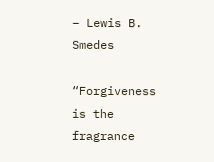– Lewis B. Smedes

“Forgiveness is the fragrance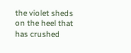the violet sheds on the heel that has crushed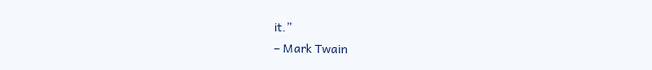it.”
– Mark Twain